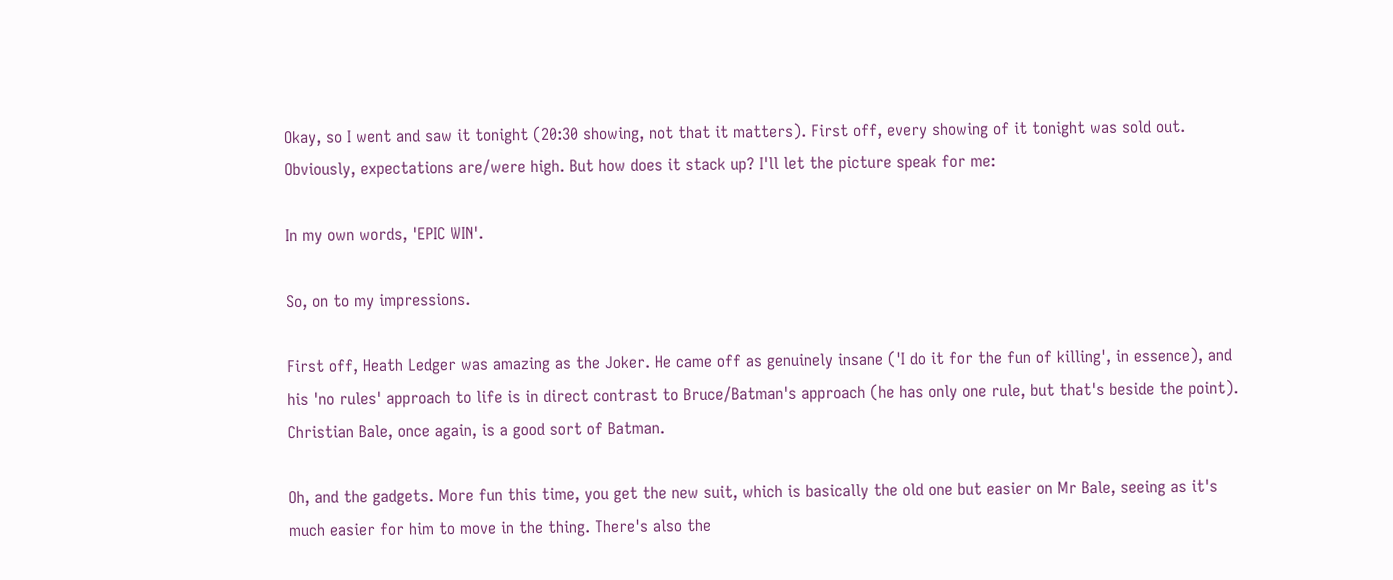Okay, so I went and saw it tonight (20:30 showing, not that it matters). First off, every showing of it tonight was sold out. Obviously, expectations are/were high. But how does it stack up? I'll let the picture speak for me:

In my own words, 'EPIC WIN'.

So, on to my impressions.

First off, Heath Ledger was amazing as the Joker. He came off as genuinely insane ('I do it for the fun of killing', in essence), and his 'no rules' approach to life is in direct contrast to Bruce/Batman's approach (he has only one rule, but that's beside the point). Christian Bale, once again, is a good sort of Batman.

Oh, and the gadgets. More fun this time, you get the new suit, which is basically the old one but easier on Mr Bale, seeing as it's much easier for him to move in the thing. There's also the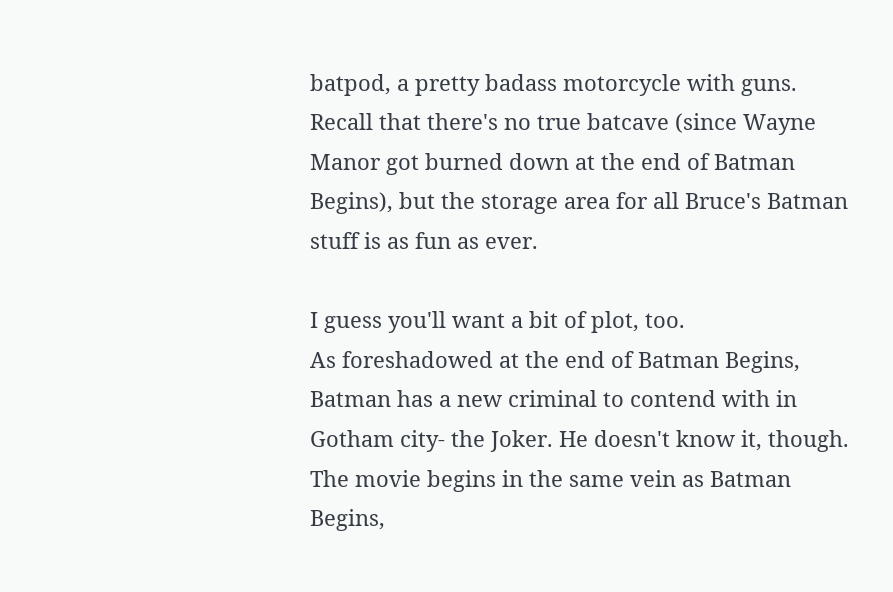batpod, a pretty badass motorcycle with guns. Recall that there's no true batcave (since Wayne Manor got burned down at the end of Batman Begins), but the storage area for all Bruce's Batman stuff is as fun as ever.

I guess you'll want a bit of plot, too.
As foreshadowed at the end of Batman Begins, Batman has a new criminal to contend with in Gotham city- the Joker. He doesn't know it, though. The movie begins in the same vein as Batman Begins,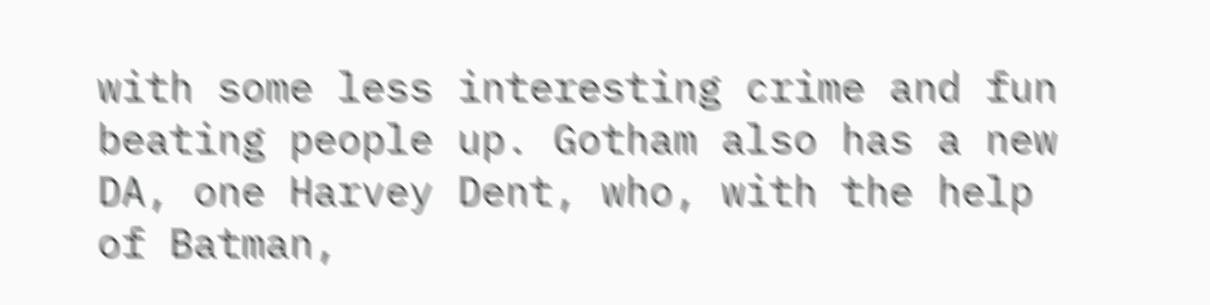with some less interesting crime and fun beating people up. Gotham also has a new DA, one Harvey Dent, who, with the help of Batman,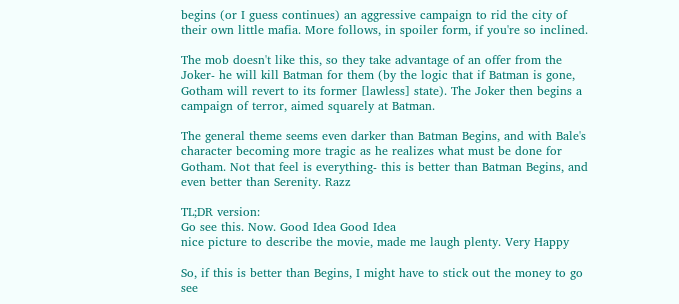begins (or I guess continues) an aggressive campaign to rid the city of their own little mafia. More follows, in spoiler form, if you're so inclined.

The mob doesn't like this, so they take advantage of an offer from the Joker- he will kill Batman for them (by the logic that if Batman is gone, Gotham will revert to its former [lawless] state). The Joker then begins a campaign of terror, aimed squarely at Batman.

The general theme seems even darker than Batman Begins, and with Bale's character becoming more tragic as he realizes what must be done for Gotham. Not that feel is everything- this is better than Batman Begins, and even better than Serenity. Razz

TL;DR version:
Go see this. Now. Good Idea Good Idea
nice picture to describe the movie, made me laugh plenty. Very Happy

So, if this is better than Begins, I might have to stick out the money to go see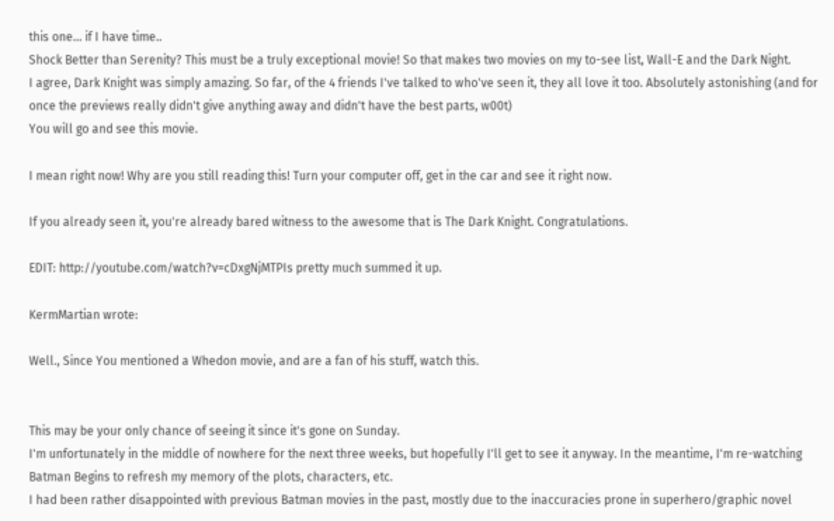this one... if I have time..
Shock Better than Serenity? This must be a truly exceptional movie! So that makes two movies on my to-see list, Wall-E and the Dark Night.
I agree, Dark Knight was simply amazing. So far, of the 4 friends I've talked to who've seen it, they all love it too. Absolutely astonishing (and for once the previews really didn't give anything away and didn't have the best parts, w00t)
You will go and see this movie.

I mean right now! Why are you still reading this! Turn your computer off, get in the car and see it right now.

If you already seen it, you're already bared witness to the awesome that is The Dark Knight. Congratulations.

EDIT: http://youtube.com/watch?v=cDxgNjMTPIs pretty much summed it up.

KermMartian wrote:

Well., Since You mentioned a Whedon movie, and are a fan of his stuff, watch this.


This may be your only chance of seeing it since it's gone on Sunday.
I'm unfortunately in the middle of nowhere for the next three weeks, but hopefully I'll get to see it anyway. In the meantime, I'm re-watching Batman Begins to refresh my memory of the plots, characters, etc.
I had been rather disappointed with previous Batman movies in the past, mostly due to the inaccuracies prone in superhero/graphic novel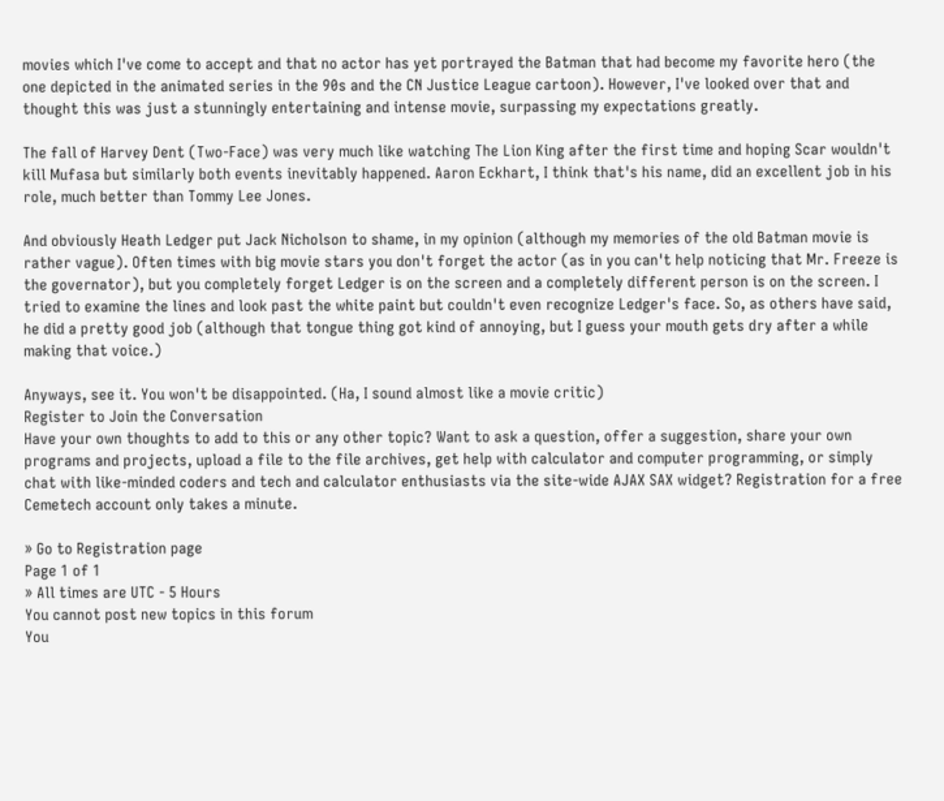movies which I've come to accept and that no actor has yet portrayed the Batman that had become my favorite hero (the one depicted in the animated series in the 90s and the CN Justice League cartoon). However, I've looked over that and thought this was just a stunningly entertaining and intense movie, surpassing my expectations greatly.

The fall of Harvey Dent (Two-Face) was very much like watching The Lion King after the first time and hoping Scar wouldn't kill Mufasa but similarly both events inevitably happened. Aaron Eckhart, I think that's his name, did an excellent job in his role, much better than Tommy Lee Jones.

And obviously Heath Ledger put Jack Nicholson to shame, in my opinion (although my memories of the old Batman movie is rather vague). Often times with big movie stars you don't forget the actor (as in you can't help noticing that Mr. Freeze is the governator), but you completely forget Ledger is on the screen and a completely different person is on the screen. I tried to examine the lines and look past the white paint but couldn't even recognize Ledger's face. So, as others have said, he did a pretty good job (although that tongue thing got kind of annoying, but I guess your mouth gets dry after a while making that voice.)

Anyways, see it. You won't be disappointed. (Ha, I sound almost like a movie critic)
Register to Join the Conversation
Have your own thoughts to add to this or any other topic? Want to ask a question, offer a suggestion, share your own programs and projects, upload a file to the file archives, get help with calculator and computer programming, or simply chat with like-minded coders and tech and calculator enthusiasts via the site-wide AJAX SAX widget? Registration for a free Cemetech account only takes a minute.

» Go to Registration page
Page 1 of 1
» All times are UTC - 5 Hours
You cannot post new topics in this forum
You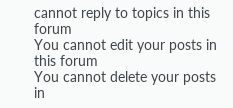cannot reply to topics in this forum
You cannot edit your posts in this forum
You cannot delete your posts in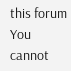this forum
You cannot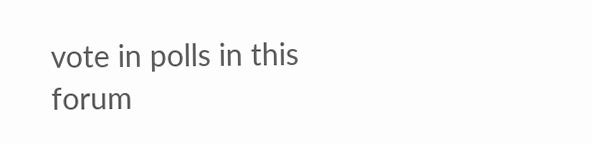vote in polls in this forum